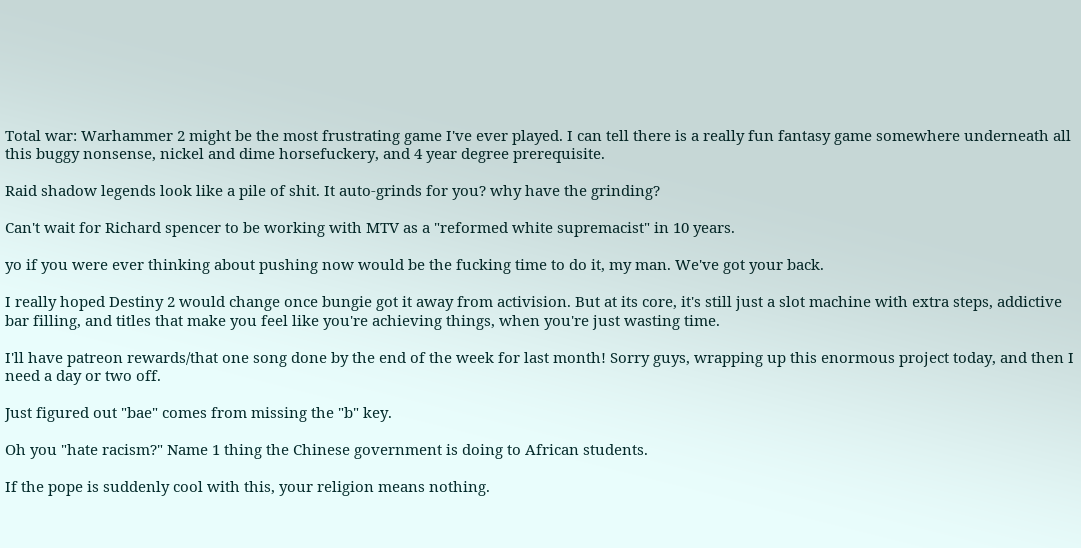Total war: Warhammer 2 might be the most frustrating game I've ever played. I can tell there is a really fun fantasy game somewhere underneath all this buggy nonsense, nickel and dime horsefuckery, and 4 year degree prerequisite.

Raid shadow legends look like a pile of shit. It auto-grinds for you? why have the grinding?

Can't wait for Richard spencer to be working with MTV as a "reformed white supremacist" in 10 years.

yo if you were ever thinking about pushing now would be the fucking time to do it, my man. We've got your back.

I really hoped Destiny 2 would change once bungie got it away from activision. But at its core, it's still just a slot machine with extra steps, addictive bar filling, and titles that make you feel like you're achieving things, when you're just wasting time.

I'll have patreon rewards/that one song done by the end of the week for last month! Sorry guys, wrapping up this enormous project today, and then I need a day or two off.

Just figured out "bae" comes from missing the "b" key.

Oh you "hate racism?" Name 1 thing the Chinese government is doing to African students.

If the pope is suddenly cool with this, your religion means nothing.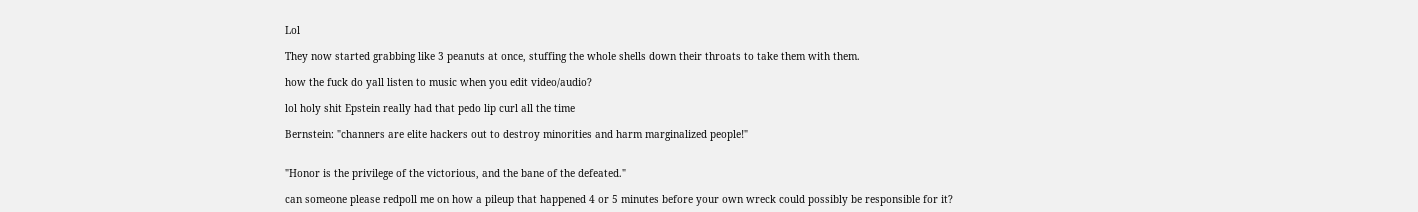Lol

They now started grabbing like 3 peanuts at once, stuffing the whole shells down their throats to take them with them.

how the fuck do yall listen to music when you edit video/audio?

lol holy shit Epstein really had that pedo lip curl all the time

Bernstein: "channers are elite hackers out to destroy minorities and harm marginalized people!"


"Honor is the privilege of the victorious, and the bane of the defeated."

can someone please redpoll me on how a pileup that happened 4 or 5 minutes before your own wreck could possibly be responsible for it?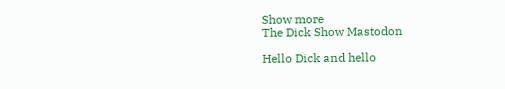Show more
The Dick Show Mastodon

Hello Dick and hello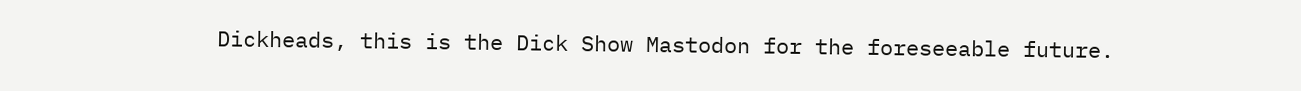Dickheads, this is the Dick Show Mastodon for the foreseeable future.